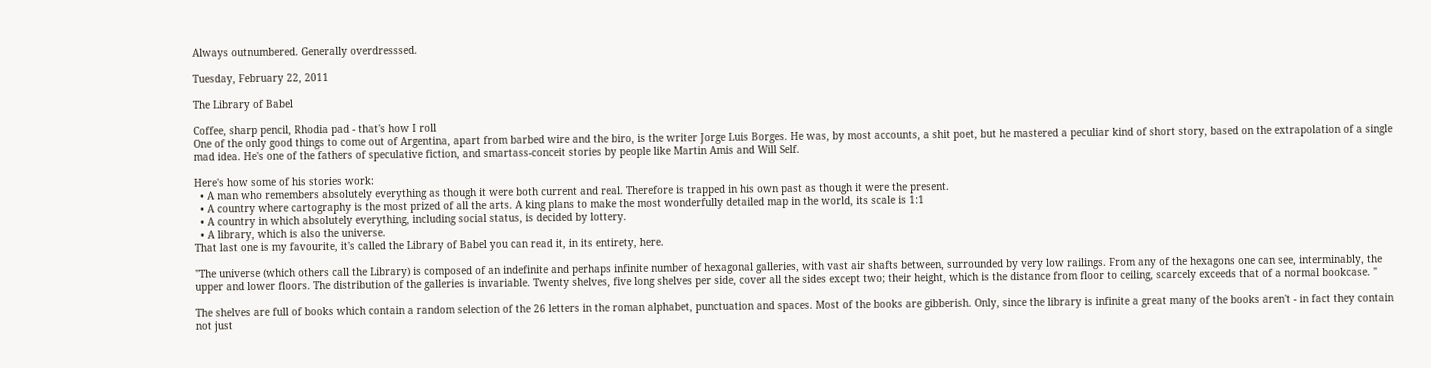Always outnumbered. Generally overdresssed.

Tuesday, February 22, 2011

The Library of Babel

Coffee, sharp pencil, Rhodia pad - that's how I roll
One of the only good things to come out of Argentina, apart from barbed wire and the biro, is the writer Jorge Luis Borges. He was, by most accounts, a shit poet, but he mastered a peculiar kind of short story, based on the extrapolation of a single mad idea. He's one of the fathers of speculative fiction, and smartass-conceit stories by people like Martin Amis and Will Self.

Here's how some of his stories work:
  • A man who remembers absolutely everything as though it were both current and real. Therefore is trapped in his own past as though it were the present.
  • A country where cartography is the most prized of all the arts. A king plans to make the most wonderfully detailed map in the world, its scale is 1:1
  • A country in which absolutely everything, including social status, is decided by lottery.
  • A library, which is also the universe.
That last one is my favourite, it's called the Library of Babel you can read it, in its entirety, here.

"The universe (which others call the Library) is composed of an indefinite and perhaps infinite number of hexagonal galleries, with vast air shafts between, surrounded by very low railings. From any of the hexagons one can see, interminably, the upper and lower floors. The distribution of the galleries is invariable. Twenty shelves, five long shelves per side, cover all the sides except two; their height, which is the distance from floor to ceiling, scarcely exceeds that of a normal bookcase. "

The shelves are full of books which contain a random selection of the 26 letters in the roman alphabet, punctuation and spaces. Most of the books are gibberish. Only, since the library is infinite a great many of the books aren't - in fact they contain not just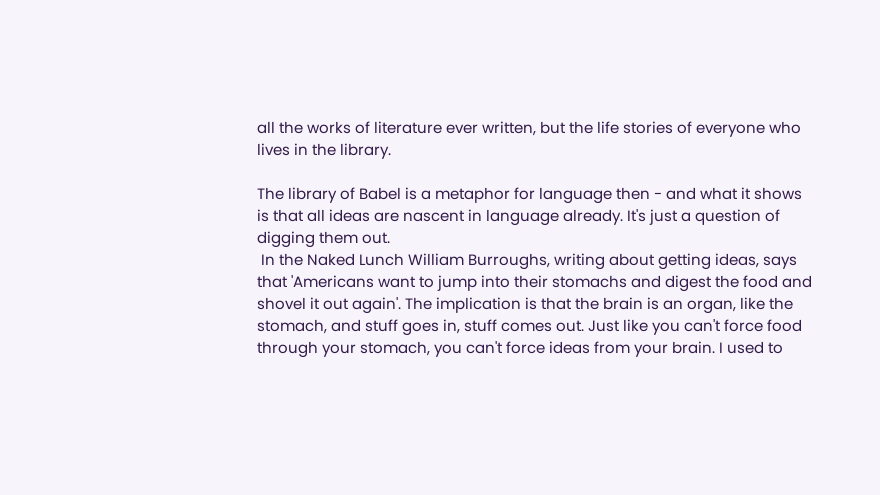all the works of literature ever written, but the life stories of everyone who lives in the library.

The library of Babel is a metaphor for language then - and what it shows is that all ideas are nascent in language already. It's just a question of digging them out.
 In the Naked Lunch William Burroughs, writing about getting ideas, says that 'Americans want to jump into their stomachs and digest the food and shovel it out again'. The implication is that the brain is an organ, like the stomach, and stuff goes in, stuff comes out. Just like you can't force food through your stomach, you can't force ideas from your brain. I used to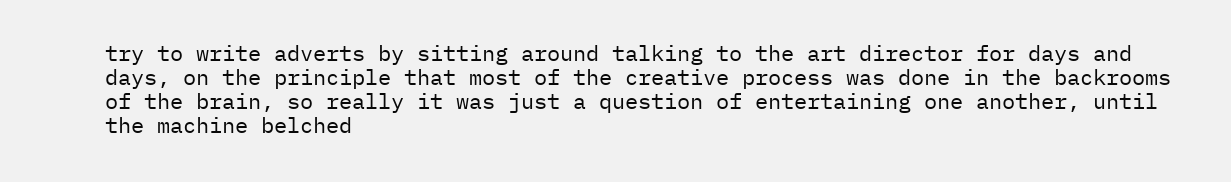try to write adverts by sitting around talking to the art director for days and days, on the principle that most of the creative process was done in the backrooms of the brain, so really it was just a question of entertaining one another, until the machine belched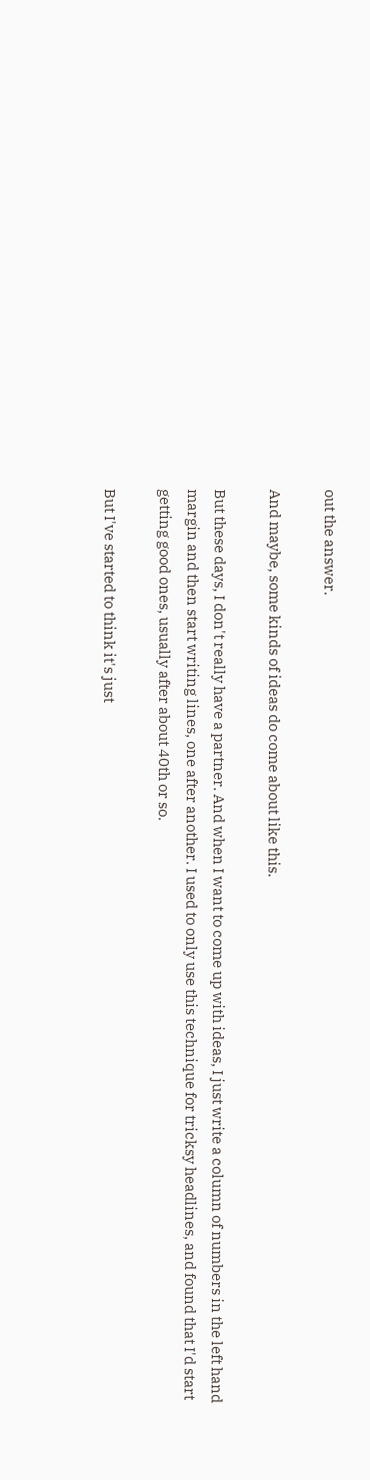out the answer.

And maybe, some kinds of ideas do come about like this.

But these days, I don't really have a partner. And when I want to come up with ideas, I just write a column of numbers in the left hand margin and then start writing lines, one after another. I used to only use this technique for tricksy headlines, and found that I'd start getting good ones, usually after about 40th or so.

But I've started to think it's just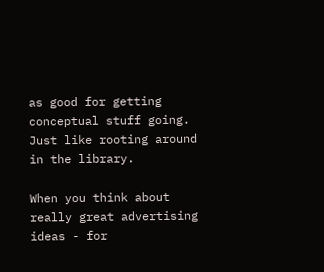as good for getting conceptual stuff going. Just like rooting around in the library.

When you think about really great advertising ideas - for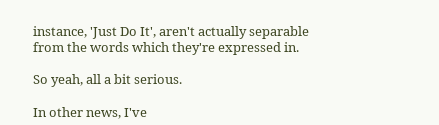instance, 'Just Do It', aren't actually separable from the words which they're expressed in.

So yeah, all a bit serious.

In other news, I've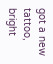got a new tattoo, bright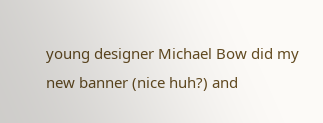young designer Michael Bow did my new banner (nice huh?) and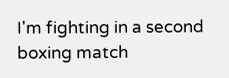I'm fighting in a second boxing match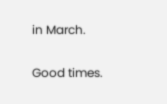in March.

Good times.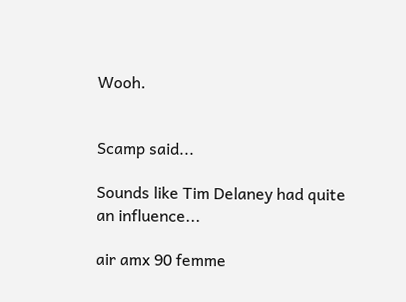Wooh.


Scamp said...

Sounds like Tim Delaney had quite an influence...

air amx 90 femme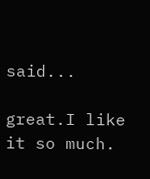said...

great.I like it so much.